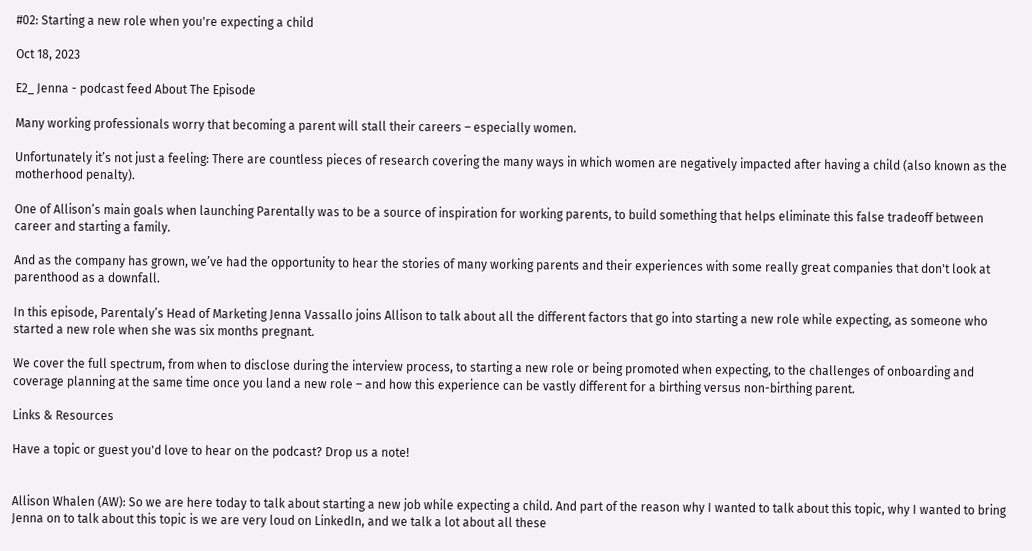#02: Starting a new role when you're expecting a child

Oct 18, 2023

E2_ Jenna - podcast feed About The Episode

Many working professionals worry that becoming a parent will stall their careers – especially women.

Unfortunately it’s not just a feeling: There are countless pieces of research covering the many ways in which women are negatively impacted after having a child (also known as the motherhood penalty).

One of Allison’s main goals when launching Parentally was to be a source of inspiration for working parents, to build something that helps eliminate this false tradeoff between career and starting a family.

And as the company has grown, we’ve had the opportunity to hear the stories of many working parents and their experiences with some really great companies that don't look at parenthood as a downfall.

In this episode, Parentaly’s Head of Marketing Jenna Vassallo joins Allison to talk about all the different factors that go into starting a new role while expecting, as someone who started a new role when she was six months pregnant.

We cover the full spectrum, from when to disclose during the interview process, to starting a new role or being promoted when expecting, to the challenges of onboarding and coverage planning at the same time once you land a new role – and how this experience can be vastly different for a birthing versus non-birthing parent.

Links & Resources

Have a topic or guest you'd love to hear on the podcast? Drop us a note!


Allison Whalen (AW): So we are here today to talk about starting a new job while expecting a child. And part of the reason why I wanted to talk about this topic, why I wanted to bring Jenna on to talk about this topic is we are very loud on LinkedIn, and we talk a lot about all these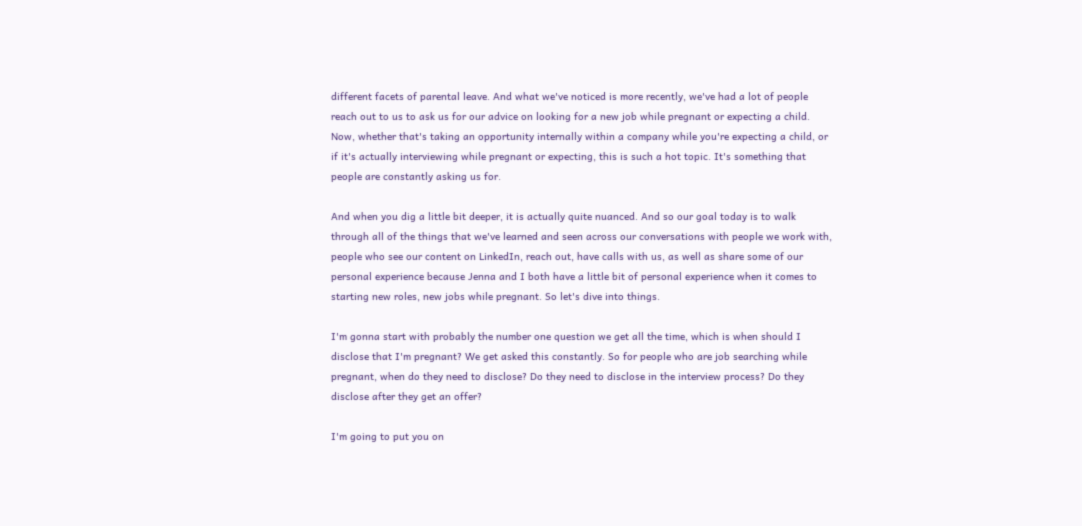different facets of parental leave. And what we've noticed is more recently, we've had a lot of people reach out to us to ask us for our advice on looking for a new job while pregnant or expecting a child. Now, whether that's taking an opportunity internally within a company while you're expecting a child, or if it's actually interviewing while pregnant or expecting, this is such a hot topic. It's something that people are constantly asking us for.

And when you dig a little bit deeper, it is actually quite nuanced. And so our goal today is to walk through all of the things that we've learned and seen across our conversations with people we work with, people who see our content on LinkedIn, reach out, have calls with us, as well as share some of our personal experience because Jenna and I both have a little bit of personal experience when it comes to starting new roles, new jobs while pregnant. So let's dive into things.

I'm gonna start with probably the number one question we get all the time, which is when should I disclose that I'm pregnant? We get asked this constantly. So for people who are job searching while pregnant, when do they need to disclose? Do they need to disclose in the interview process? Do they disclose after they get an offer?

I'm going to put you on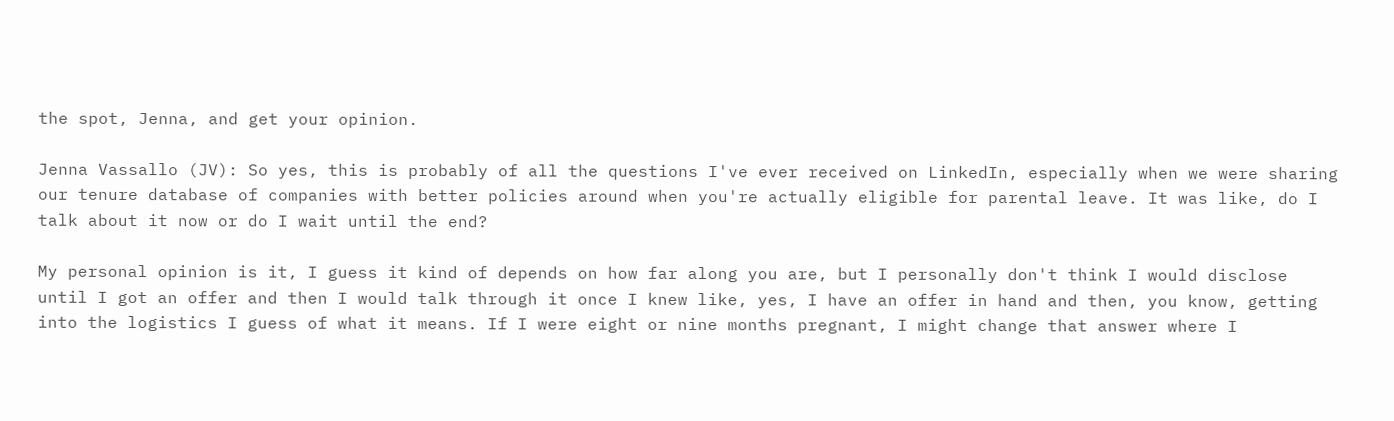the spot, Jenna, and get your opinion.

Jenna Vassallo (JV): So yes, this is probably of all the questions I've ever received on LinkedIn, especially when we were sharing our tenure database of companies with better policies around when you're actually eligible for parental leave. It was like, do I talk about it now or do I wait until the end?

My personal opinion is it, I guess it kind of depends on how far along you are, but I personally don't think I would disclose until I got an offer and then I would talk through it once I knew like, yes, I have an offer in hand and then, you know, getting into the logistics I guess of what it means. If I were eight or nine months pregnant, I might change that answer where I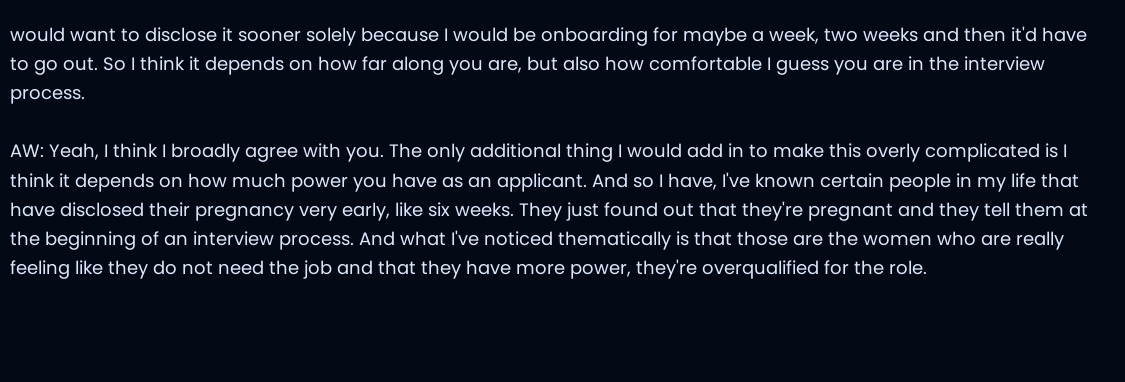would want to disclose it sooner solely because I would be onboarding for maybe a week, two weeks and then it'd have to go out. So I think it depends on how far along you are, but also how comfortable I guess you are in the interview process.

AW: Yeah, I think I broadly agree with you. The only additional thing I would add in to make this overly complicated is I think it depends on how much power you have as an applicant. And so I have, I've known certain people in my life that have disclosed their pregnancy very early, like six weeks. They just found out that they're pregnant and they tell them at the beginning of an interview process. And what I've noticed thematically is that those are the women who are really feeling like they do not need the job and that they have more power, they're overqualified for the role.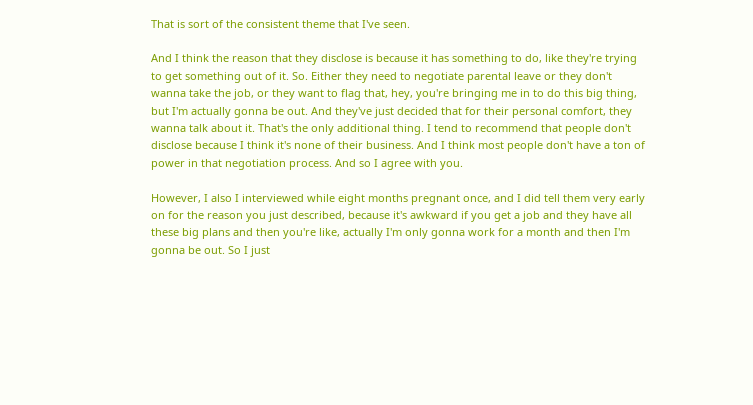That is sort of the consistent theme that I've seen.

And I think the reason that they disclose is because it has something to do, like they're trying to get something out of it. So. Either they need to negotiate parental leave or they don't wanna take the job, or they want to flag that, hey, you're bringing me in to do this big thing, but I'm actually gonna be out. And they've just decided that for their personal comfort, they wanna talk about it. That's the only additional thing. I tend to recommend that people don't disclose because I think it's none of their business. And I think most people don't have a ton of power in that negotiation process. And so I agree with you.

However, I also I interviewed while eight months pregnant once, and I did tell them very early on for the reason you just described, because it's awkward if you get a job and they have all these big plans and then you're like, actually I'm only gonna work for a month and then I'm gonna be out. So I just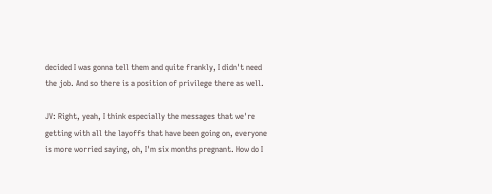decided I was gonna tell them and quite frankly, I didn't need the job. And so there is a position of privilege there as well.

JV: Right, yeah, I think especially the messages that we're getting with all the layoffs that have been going on, everyone is more worried saying, oh, I'm six months pregnant. How do I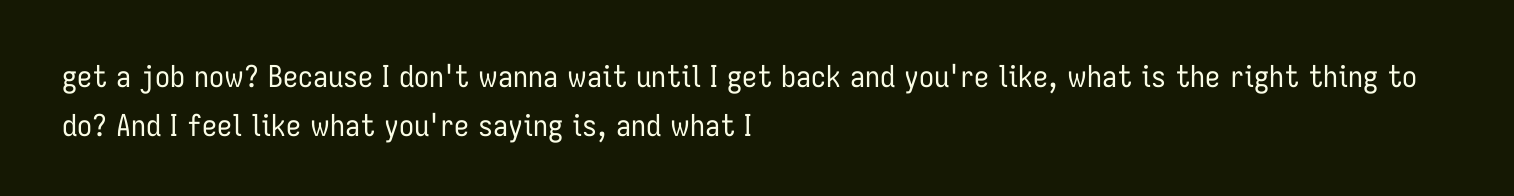get a job now? Because I don't wanna wait until I get back and you're like, what is the right thing to do? And I feel like what you're saying is, and what I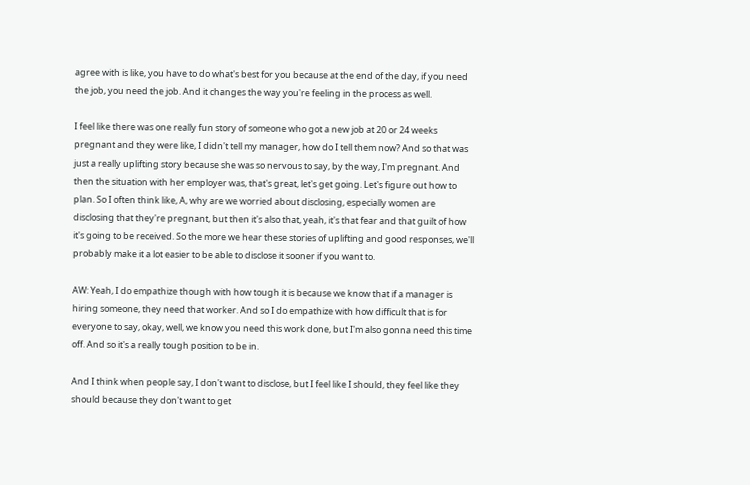agree with is like, you have to do what's best for you because at the end of the day, if you need the job, you need the job. And it changes the way you're feeling in the process as well.

I feel like there was one really fun story of someone who got a new job at 20 or 24 weeks pregnant and they were like, I didn't tell my manager, how do I tell them now? And so that was just a really uplifting story because she was so nervous to say, by the way, I'm pregnant. And then the situation with her employer was, that's great, let's get going. Let's figure out how to plan. So I often think like, A, why are we worried about disclosing, especially women are disclosing that they're pregnant, but then it's also that, yeah, it's that fear and that guilt of how it's going to be received. So the more we hear these stories of uplifting and good responses, we'll probably make it a lot easier to be able to disclose it sooner if you want to.

AW: Yeah, I do empathize though with how tough it is because we know that if a manager is hiring someone, they need that worker. And so I do empathize with how difficult that is for everyone to say, okay, well, we know you need this work done, but I'm also gonna need this time off. And so it's a really tough position to be in.

And I think when people say, I don't want to disclose, but I feel like I should, they feel like they should because they don't want to get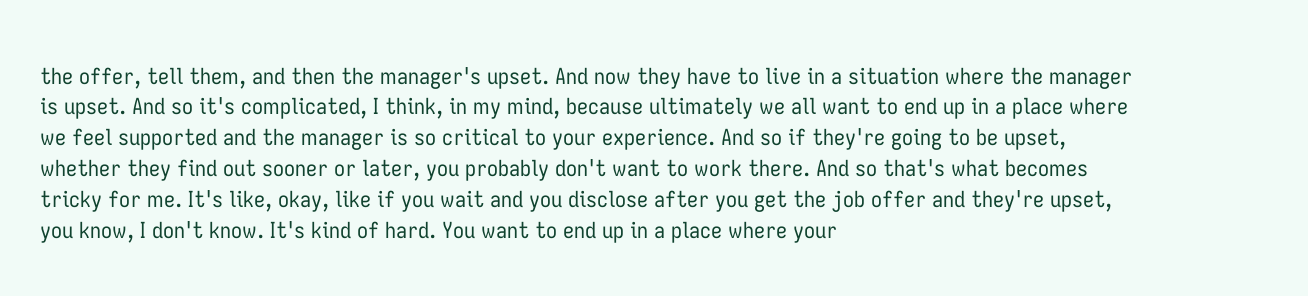the offer, tell them, and then the manager's upset. And now they have to live in a situation where the manager is upset. And so it's complicated, I think, in my mind, because ultimately we all want to end up in a place where we feel supported and the manager is so critical to your experience. And so if they're going to be upset, whether they find out sooner or later, you probably don't want to work there. And so that's what becomes tricky for me. It's like, okay, like if you wait and you disclose after you get the job offer and they're upset, you know, I don't know. It's kind of hard. You want to end up in a place where your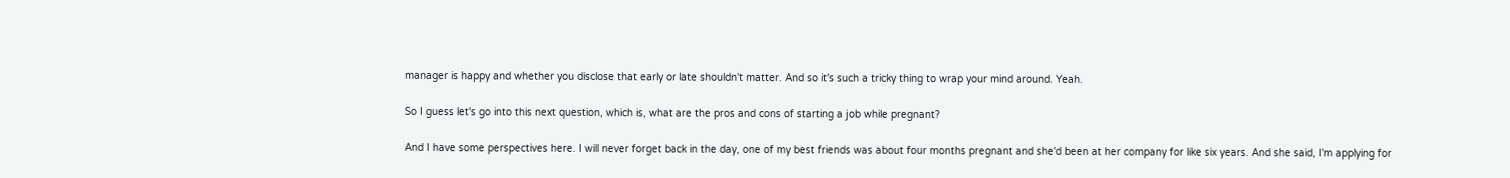manager is happy and whether you disclose that early or late shouldn't matter. And so it's such a tricky thing to wrap your mind around. Yeah.

So I guess let's go into this next question, which is, what are the pros and cons of starting a job while pregnant?

And I have some perspectives here. I will never forget back in the day, one of my best friends was about four months pregnant and she'd been at her company for like six years. And she said, I'm applying for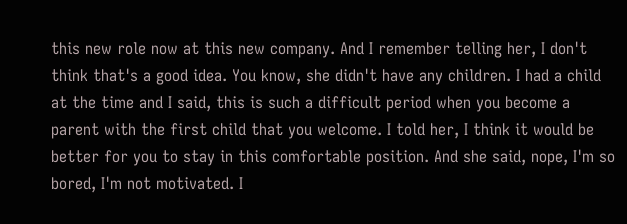this new role now at this new company. And I remember telling her, I don't think that's a good idea. You know, she didn't have any children. I had a child at the time and I said, this is such a difficult period when you become a parent with the first child that you welcome. I told her, I think it would be better for you to stay in this comfortable position. And she said, nope, I'm so bored, I'm not motivated. I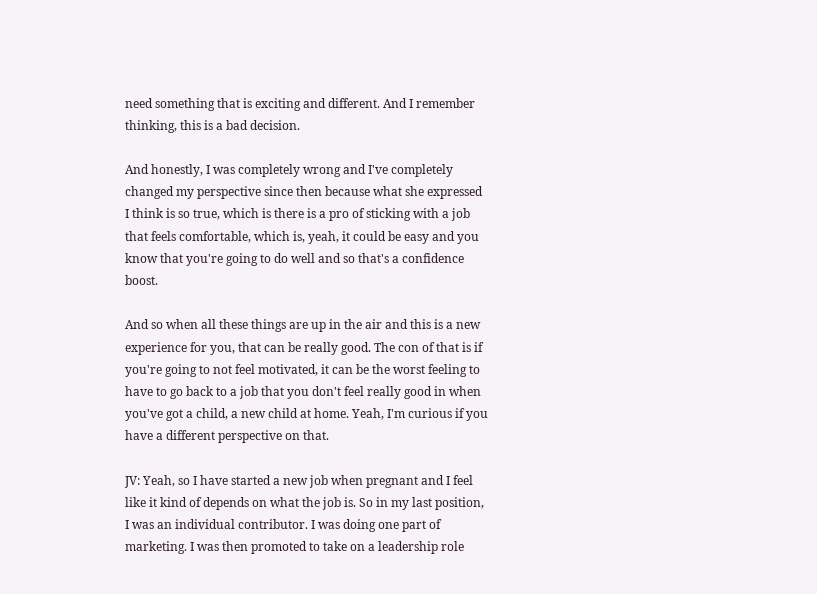need something that is exciting and different. And I remember thinking, this is a bad decision.

And honestly, I was completely wrong and I've completely changed my perspective since then because what she expressed I think is so true, which is there is a pro of sticking with a job that feels comfortable, which is, yeah, it could be easy and you know that you're going to do well and so that's a confidence boost.

And so when all these things are up in the air and this is a new experience for you, that can be really good. The con of that is if you're going to not feel motivated, it can be the worst feeling to have to go back to a job that you don't feel really good in when you've got a child, a new child at home. Yeah, I'm curious if you have a different perspective on that.

JV: Yeah, so I have started a new job when pregnant and I feel like it kind of depends on what the job is. So in my last position, I was an individual contributor. I was doing one part of marketing. I was then promoted to take on a leadership role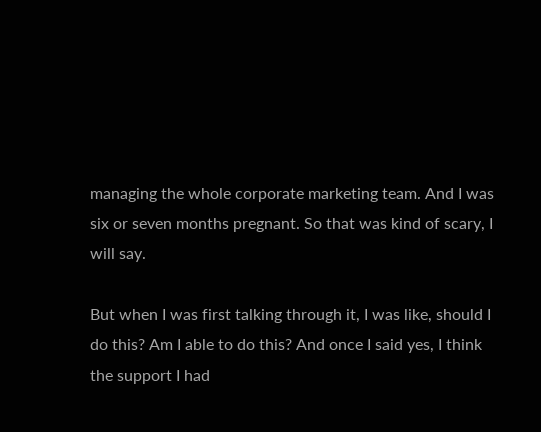managing the whole corporate marketing team. And I was six or seven months pregnant. So that was kind of scary, I will say.

But when I was first talking through it, I was like, should I do this? Am I able to do this? And once I said yes, I think the support I had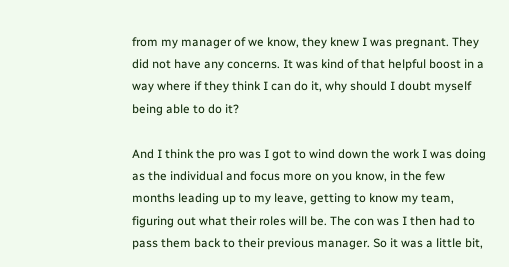from my manager of we know, they knew I was pregnant. They did not have any concerns. It was kind of that helpful boost in a way where if they think I can do it, why should I doubt myself being able to do it?

And I think the pro was I got to wind down the work I was doing as the individual and focus more on you know, in the few months leading up to my leave, getting to know my team, figuring out what their roles will be. The con was I then had to pass them back to their previous manager. So it was a little bit,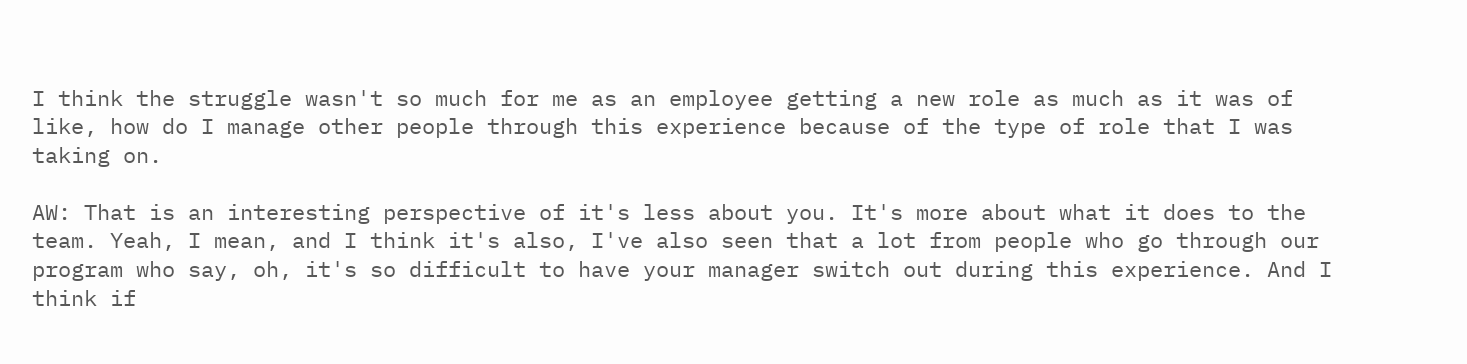I think the struggle wasn't so much for me as an employee getting a new role as much as it was of like, how do I manage other people through this experience because of the type of role that I was taking on.

AW: That is an interesting perspective of it's less about you. It's more about what it does to the team. Yeah, I mean, and I think it's also, I've also seen that a lot from people who go through our program who say, oh, it's so difficult to have your manager switch out during this experience. And I think if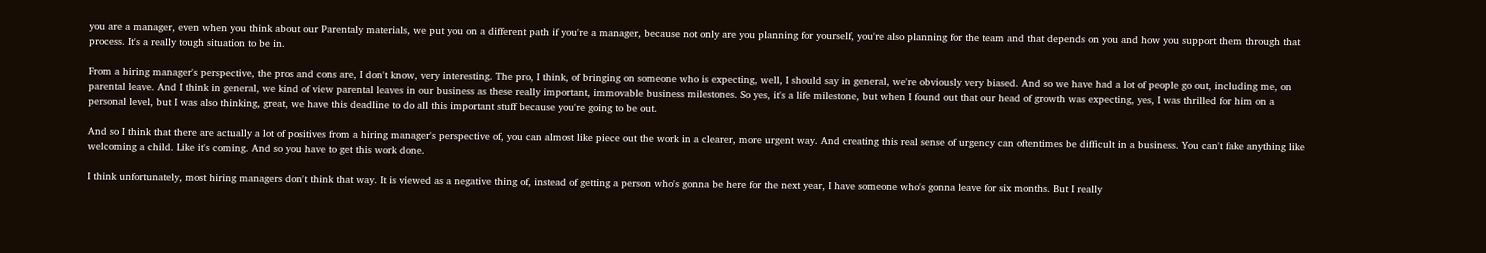you are a manager, even when you think about our Parentaly materials, we put you on a different path if you're a manager, because not only are you planning for yourself, you're also planning for the team and that depends on you and how you support them through that process. It's a really tough situation to be in.

From a hiring manager's perspective, the pros and cons are, I don't know, very interesting. The pro, I think, of bringing on someone who is expecting, well, I should say in general, we're obviously very biased. And so we have had a lot of people go out, including me, on parental leave. And I think in general, we kind of view parental leaves in our business as these really important, immovable business milestones. So yes, it's a life milestone, but when I found out that our head of growth was expecting, yes, I was thrilled for him on a personal level, but I was also thinking, great, we have this deadline to do all this important stuff because you're going to be out.

And so I think that there are actually a lot of positives from a hiring manager's perspective of, you can almost like piece out the work in a clearer, more urgent way. And creating this real sense of urgency can oftentimes be difficult in a business. You can't fake anything like welcoming a child. Like it's coming. And so you have to get this work done.

I think unfortunately, most hiring managers don't think that way. It is viewed as a negative thing of, instead of getting a person who's gonna be here for the next year, I have someone who's gonna leave for six months. But I really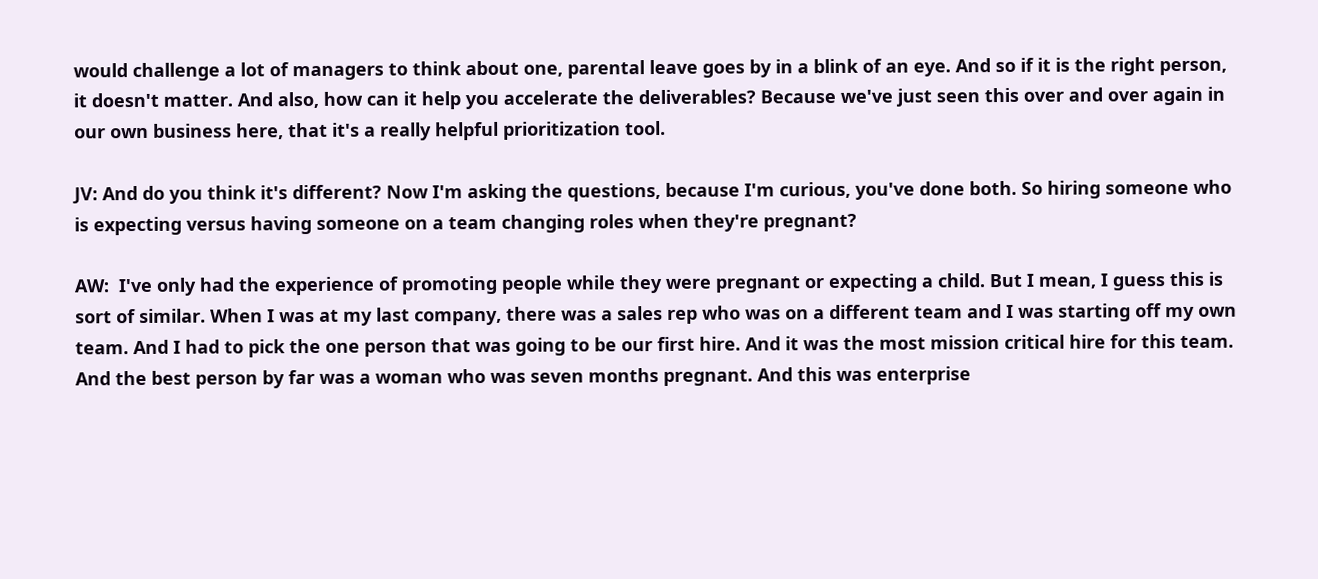would challenge a lot of managers to think about one, parental leave goes by in a blink of an eye. And so if it is the right person, it doesn't matter. And also, how can it help you accelerate the deliverables? Because we've just seen this over and over again in our own business here, that it's a really helpful prioritization tool.

JV: And do you think it's different? Now I'm asking the questions, because I'm curious, you've done both. So hiring someone who is expecting versus having someone on a team changing roles when they're pregnant?

AW:  I've only had the experience of promoting people while they were pregnant or expecting a child. But I mean, I guess this is sort of similar. When I was at my last company, there was a sales rep who was on a different team and I was starting off my own team. And I had to pick the one person that was going to be our first hire. And it was the most mission critical hire for this team. And the best person by far was a woman who was seven months pregnant. And this was enterprise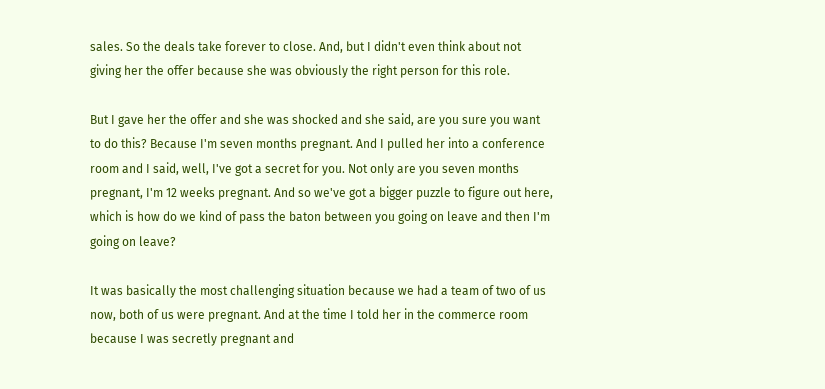sales. So the deals take forever to close. And, but I didn't even think about not giving her the offer because she was obviously the right person for this role.

But I gave her the offer and she was shocked and she said, are you sure you want to do this? Because I'm seven months pregnant. And I pulled her into a conference room and I said, well, I've got a secret for you. Not only are you seven months pregnant, I'm 12 weeks pregnant. And so we've got a bigger puzzle to figure out here, which is how do we kind of pass the baton between you going on leave and then I'm going on leave?

It was basically the most challenging situation because we had a team of two of us now, both of us were pregnant. And at the time I told her in the commerce room because I was secretly pregnant and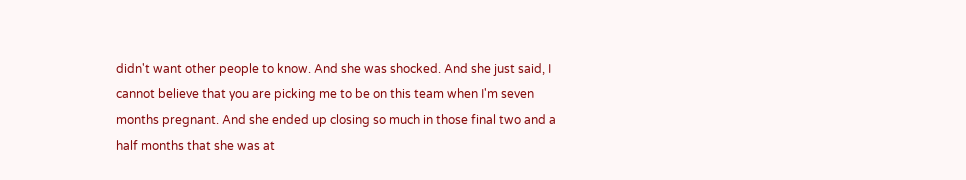didn't want other people to know. And she was shocked. And she just said, I cannot believe that you are picking me to be on this team when I'm seven months pregnant. And she ended up closing so much in those final two and a half months that she was at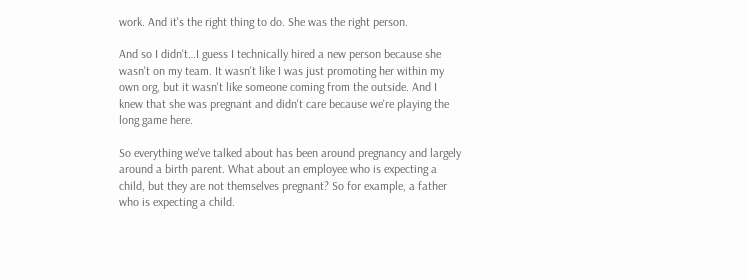work. And it's the right thing to do. She was the right person.

And so I didn't…I guess I technically hired a new person because she wasn't on my team. It wasn't like I was just promoting her within my own org, but it wasn't like someone coming from the outside. And I knew that she was pregnant and didn't care because we're playing the long game here.

So everything we've talked about has been around pregnancy and largely around a birth parent. What about an employee who is expecting a child, but they are not themselves pregnant? So for example, a father who is expecting a child.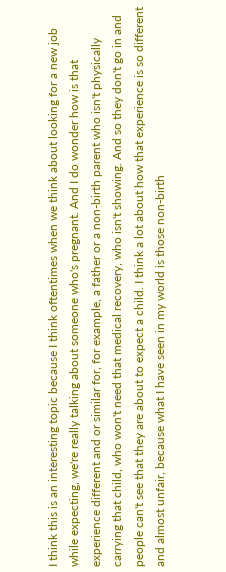I think this is an interesting topic because I think oftentimes when we think about looking for a new job while expecting, we're really talking about someone who's pregnant. And I do wonder how is that experience different and or similar for, for example, a father or a non-birth parent who isn't physically carrying that child, who won't need that medical recovery, who isn't showing. And so they don't go in and people can't see that they are about to expect a child. I think a lot about how that experience is so different and almost unfair, because what I have seen in my world is those non-birth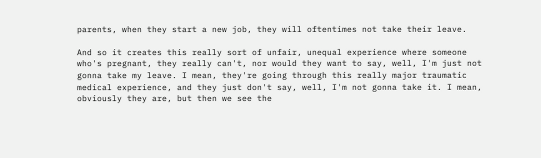parents, when they start a new job, they will oftentimes not take their leave.

And so it creates this really sort of unfair, unequal experience where someone who's pregnant, they really can't, nor would they want to say, well, I'm just not gonna take my leave. I mean, they're going through this really major traumatic medical experience, and they just don't say, well, I'm not gonna take it. I mean, obviously they are, but then we see the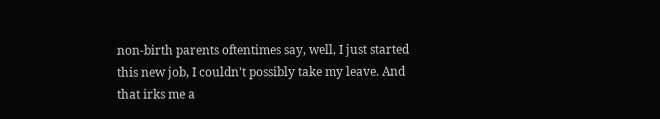non-birth parents oftentimes say, well, I just started this new job, I couldn't possibly take my leave. And that irks me a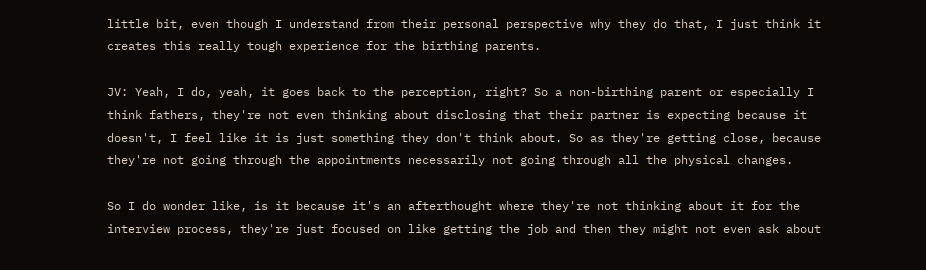little bit, even though I understand from their personal perspective why they do that, I just think it creates this really tough experience for the birthing parents.

JV: Yeah, I do, yeah, it goes back to the perception, right? So a non-birthing parent or especially I think fathers, they're not even thinking about disclosing that their partner is expecting because it doesn't, I feel like it is just something they don't think about. So as they're getting close, because they're not going through the appointments necessarily not going through all the physical changes.

So I do wonder like, is it because it's an afterthought where they're not thinking about it for the interview process, they're just focused on like getting the job and then they might not even ask about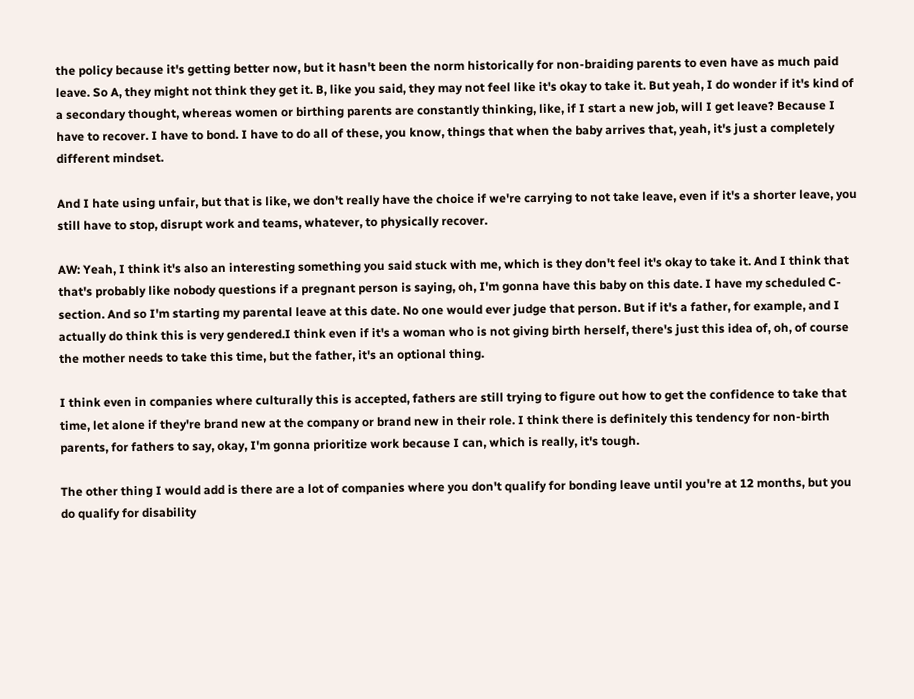the policy because it's getting better now, but it hasn't been the norm historically for non-braiding parents to even have as much paid leave. So A, they might not think they get it. B, like you said, they may not feel like it's okay to take it. But yeah, I do wonder if it's kind of a secondary thought, whereas women or birthing parents are constantly thinking, like, if I start a new job, will I get leave? Because I have to recover. I have to bond. I have to do all of these, you know, things that when the baby arrives that, yeah, it's just a completely different mindset.

And I hate using unfair, but that is like, we don't really have the choice if we're carrying to not take leave, even if it's a shorter leave, you still have to stop, disrupt work and teams, whatever, to physically recover.

AW: Yeah, I think it's also an interesting something you said stuck with me, which is they don't feel it's okay to take it. And I think that that's probably like nobody questions if a pregnant person is saying, oh, I'm gonna have this baby on this date. I have my scheduled C-section. And so I'm starting my parental leave at this date. No one would ever judge that person. But if it's a father, for example, and I actually do think this is very gendered.I think even if it's a woman who is not giving birth herself, there's just this idea of, oh, of course the mother needs to take this time, but the father, it's an optional thing.

I think even in companies where culturally this is accepted, fathers are still trying to figure out how to get the confidence to take that time, let alone if they're brand new at the company or brand new in their role. I think there is definitely this tendency for non-birth parents, for fathers to say, okay, I'm gonna prioritize work because I can, which is really, it's tough.

The other thing I would add is there are a lot of companies where you don't qualify for bonding leave until you're at 12 months, but you do qualify for disability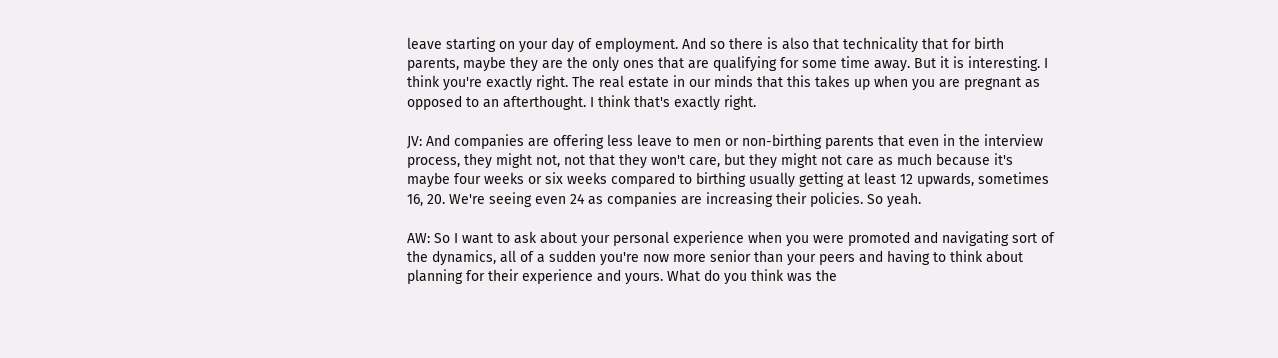leave starting on your day of employment. And so there is also that technicality that for birth parents, maybe they are the only ones that are qualifying for some time away. But it is interesting. I think you're exactly right. The real estate in our minds that this takes up when you are pregnant as opposed to an afterthought. I think that's exactly right.

JV: And companies are offering less leave to men or non-birthing parents that even in the interview process, they might not, not that they won't care, but they might not care as much because it's maybe four weeks or six weeks compared to birthing usually getting at least 12 upwards, sometimes 16, 20. We're seeing even 24 as companies are increasing their policies. So yeah.

AW: So I want to ask about your personal experience when you were promoted and navigating sort of the dynamics, all of a sudden you're now more senior than your peers and having to think about planning for their experience and yours. What do you think was the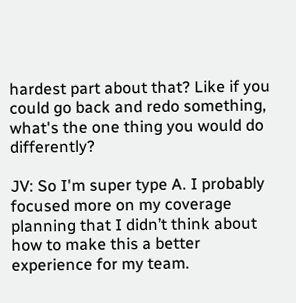hardest part about that? Like if you could go back and redo something, what's the one thing you would do differently?

JV: So I'm super type A. I probably focused more on my coverage planning that I didn’t think about how to make this a better experience for my team.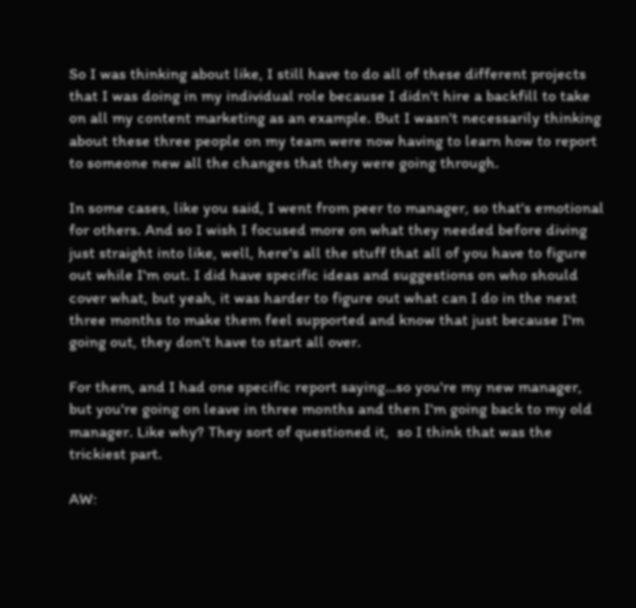So I was thinking about like, I still have to do all of these different projects that I was doing in my individual role because I didn't hire a backfill to take on all my content marketing as an example. But I wasn't necessarily thinking about these three people on my team were now having to learn how to report to someone new all the changes that they were going through.

In some cases, like you said, I went from peer to manager, so that's emotional for others. And so I wish I focused more on what they needed before diving just straight into like, well, here's all the stuff that all of you have to figure out while I'm out. I did have specific ideas and suggestions on who should cover what, but yeah, it was harder to figure out what can I do in the next three months to make them feel supported and know that just because I'm going out, they don't have to start all over.

For them, and I had one specific report saying…so you're my new manager, but you're going on leave in three months and then I'm going back to my old manager. Like why? They sort of questioned it,  so I think that was the trickiest part.

AW: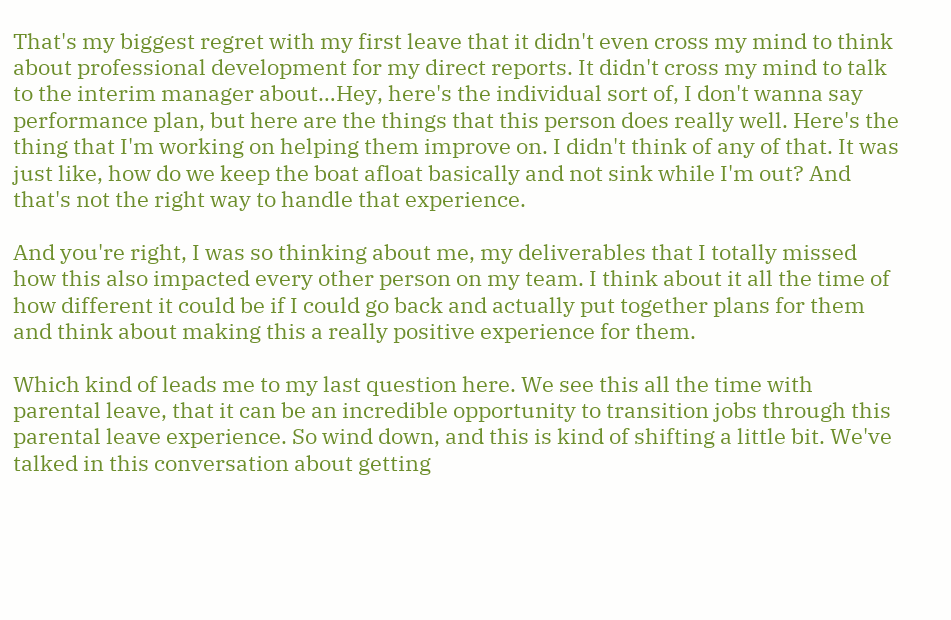That's my biggest regret with my first leave that it didn't even cross my mind to think about professional development for my direct reports. It didn't cross my mind to talk to the interim manager about…Hey, here's the individual sort of, I don't wanna say performance plan, but here are the things that this person does really well. Here's the thing that I'm working on helping them improve on. I didn't think of any of that. It was just like, how do we keep the boat afloat basically and not sink while I'm out? And that's not the right way to handle that experience.

And you're right, I was so thinking about me, my deliverables that I totally missed how this also impacted every other person on my team. I think about it all the time of how different it could be if I could go back and actually put together plans for them and think about making this a really positive experience for them.

Which kind of leads me to my last question here. We see this all the time with parental leave, that it can be an incredible opportunity to transition jobs through this parental leave experience. So wind down, and this is kind of shifting a little bit. We've talked in this conversation about getting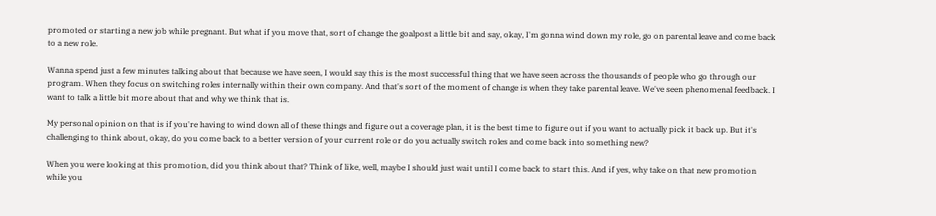promoted or starting a new job while pregnant. But what if you move that, sort of change the goalpost a little bit and say, okay, I'm gonna wind down my role, go on parental leave and come back to a new role.

Wanna spend just a few minutes talking about that because we have seen, I would say this is the most successful thing that we have seen across the thousands of people who go through our program. When they focus on switching roles internally within their own company. And that's sort of the moment of change is when they take parental leave. We've seen phenomenal feedback. I want to talk a little bit more about that and why we think that is.

My personal opinion on that is if you're having to wind down all of these things and figure out a coverage plan, it is the best time to figure out if you want to actually pick it back up. But it's challenging to think about, okay, do you come back to a better version of your current role or do you actually switch roles and come back into something new?

When you were looking at this promotion, did you think about that? Think of like, well, maybe I should just wait until I come back to start this. And if yes, why take on that new promotion while you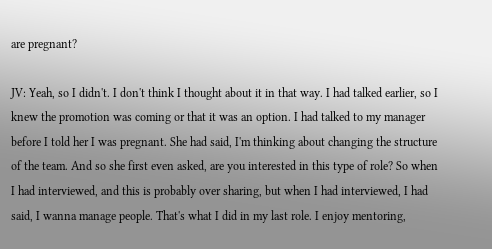are pregnant?

JV: Yeah, so I didn't. I don't think I thought about it in that way. I had talked earlier, so I knew the promotion was coming or that it was an option. I had talked to my manager before I told her I was pregnant. She had said, I'm thinking about changing the structure of the team. And so she first even asked, are you interested in this type of role? So when I had interviewed, and this is probably over sharing, but when I had interviewed, I had said, I wanna manage people. That's what I did in my last role. I enjoy mentoring,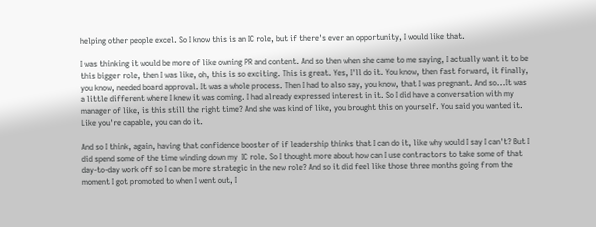helping other people excel. So I know this is an IC role, but if there's ever an opportunity, I would like that.

I was thinking it would be more of like owning PR and content. And so then when she came to me saying, I actually want it to be this bigger role, then I was like, oh, this is so exciting. This is great. Yes, I'll do it. You know, then fast forward, it finally, you know, needed board approval. It was a whole process. Then I had to also say, you know, that I was pregnant. And so...It was a little different where I knew it was coming. I had already expressed interest in it. So I did have a conversation with my manager of like, is this still the right time? And she was kind of like, you brought this on yourself. You said you wanted it. Like you're capable, you can do it.

And so I think, again, having that confidence booster of if leadership thinks that I can do it, like why would I say I can't? But I did spend some of the time winding down my  IC role. So I thought more about how can I use contractors to take some of that day-to-day work off so I can be more strategic in the new role? And so it did feel like those three months going from the moment I got promoted to when I went out, I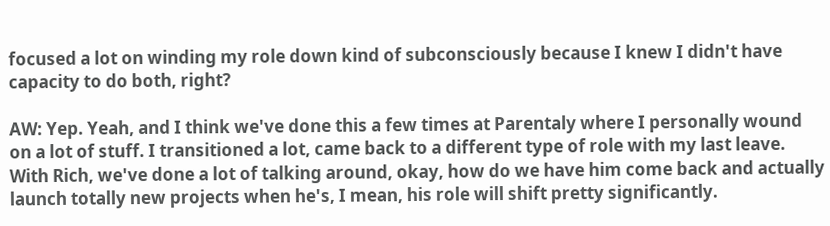focused a lot on winding my role down kind of subconsciously because I knew I didn't have capacity to do both, right?

AW: Yep. Yeah, and I think we've done this a few times at Parentaly where I personally wound on a lot of stuff. I transitioned a lot, came back to a different type of role with my last leave. With Rich, we've done a lot of talking around, okay, how do we have him come back and actually launch totally new projects when he's, I mean, his role will shift pretty significantly.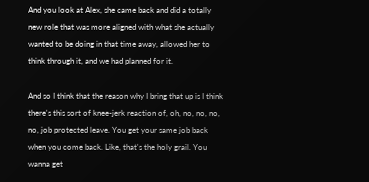And you look at Alex, she came back and did a totally new role that was more aligned with what she actually wanted to be doing in that time away, allowed her to think through it, and we had planned for it.

And so I think that the reason why I bring that up is I think there's this sort of knee-jerk reaction of, oh, no, no, no, no, job protected leave. You get your same job back when you come back. Like, that's the holy grail. You wanna get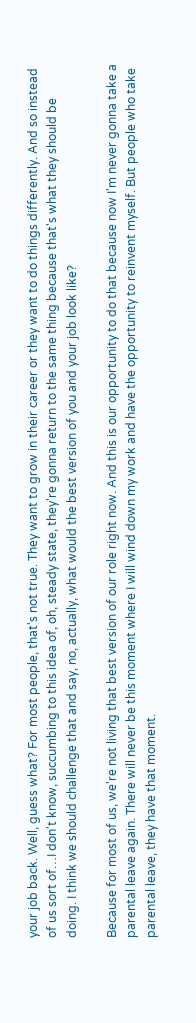your job back. Well, guess what? For most people, that's not true. They want to grow in their career or they want to do things differently. And so instead of us sort of…I don't know, succumbing to this idea of, oh, steady state, they're gonna return to the same thing because that's what they should be doing. I think we should challenge that and say, no, actually, what would the best version of you and your job look like?

Because for most of us, we're not living that best version of our role right now. And this is our opportunity to do that because now I'm never gonna take a parental leave again. There will never be this moment where I will wind down my work and have the opportunity to reinvent myself. But people who take parental leave, they have that moment.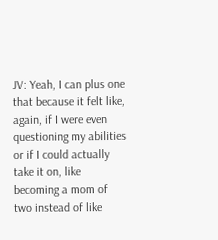JV: Yeah, I can plus one that because it felt like, again, if I were even questioning my abilities or if I could actually take it on, like becoming a mom of two instead of like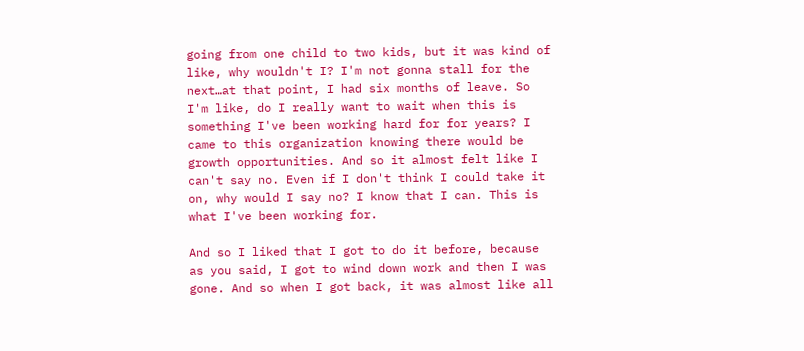going from one child to two kids, but it was kind of like, why wouldn't I? I'm not gonna stall for the next…at that point, I had six months of leave. So I'm like, do I really want to wait when this is something I've been working hard for for years? I came to this organization knowing there would be growth opportunities. And so it almost felt like I can't say no. Even if I don't think I could take it on, why would I say no? I know that I can. This is what I've been working for.

And so I liked that I got to do it before, because as you said, I got to wind down work and then I was gone. And so when I got back, it was almost like all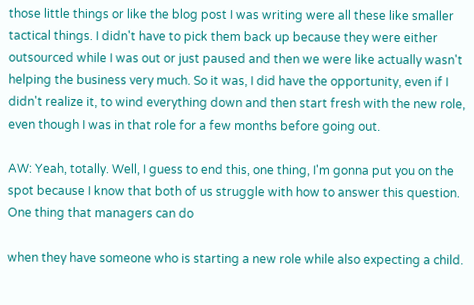those little things or like the blog post I was writing were all these like smaller tactical things. I didn't have to pick them back up because they were either outsourced while I was out or just paused and then we were like actually wasn't helping the business very much. So it was, I did have the opportunity, even if I didn't realize it, to wind everything down and then start fresh with the new role, even though I was in that role for a few months before going out.

AW: Yeah, totally. Well, I guess to end this, one thing, I'm gonna put you on the spot because I know that both of us struggle with how to answer this question. One thing that managers can do

when they have someone who is starting a new role while also expecting a child.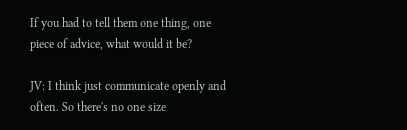If you had to tell them one thing, one piece of advice, what would it be?

JV: I think just communicate openly and often. So there's no one size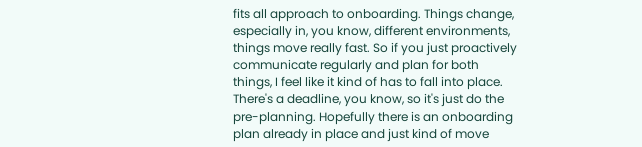fits all approach to onboarding. Things change, especially in, you know, different environments, things move really fast. So if you just proactively communicate regularly and plan for both things, I feel like it kind of has to fall into place. There's a deadline, you know, so it's just do the pre-planning. Hopefully there is an onboarding plan already in place and just kind of move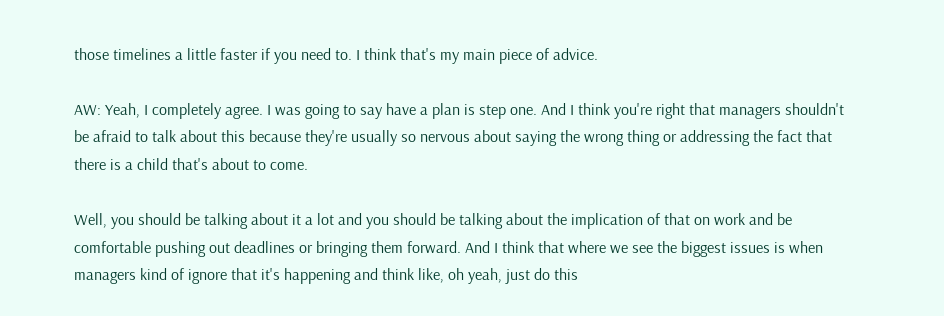those timelines a little faster if you need to. I think that's my main piece of advice.

AW: Yeah, I completely agree. I was going to say have a plan is step one. And I think you're right that managers shouldn't be afraid to talk about this because they're usually so nervous about saying the wrong thing or addressing the fact that there is a child that's about to come.

Well, you should be talking about it a lot and you should be talking about the implication of that on work and be comfortable pushing out deadlines or bringing them forward. And I think that where we see the biggest issues is when managers kind of ignore that it's happening and think like, oh yeah, just do this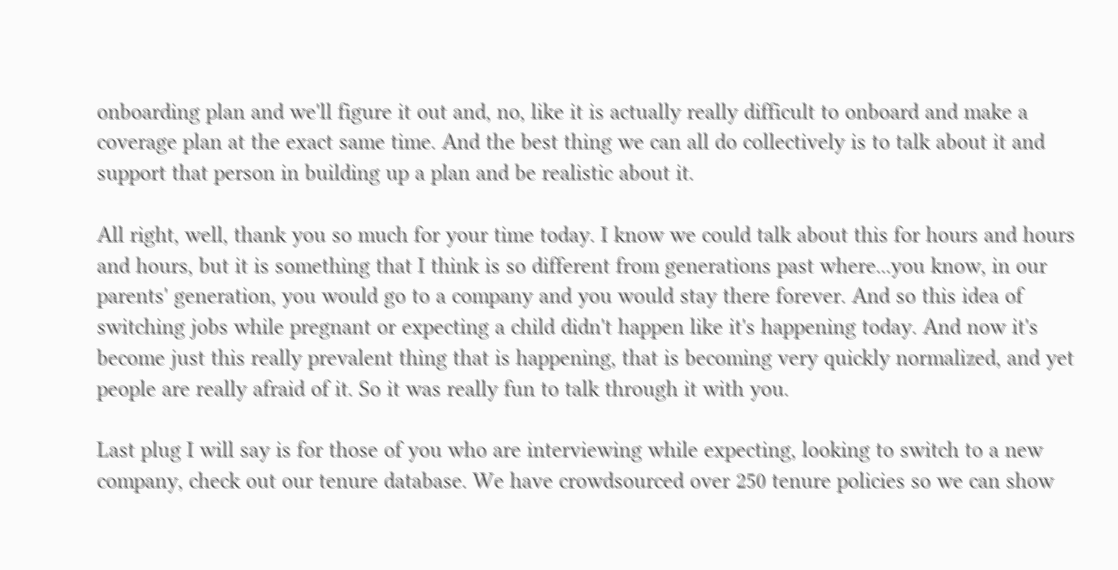onboarding plan and we'll figure it out and, no, like it is actually really difficult to onboard and make a coverage plan at the exact same time. And the best thing we can all do collectively is to talk about it and support that person in building up a plan and be realistic about it.

All right, well, thank you so much for your time today. I know we could talk about this for hours and hours and hours, but it is something that I think is so different from generations past where...you know, in our parents' generation, you would go to a company and you would stay there forever. And so this idea of switching jobs while pregnant or expecting a child didn't happen like it's happening today. And now it's become just this really prevalent thing that is happening, that is becoming very quickly normalized, and yet people are really afraid of it. So it was really fun to talk through it with you.

Last plug I will say is for those of you who are interviewing while expecting, looking to switch to a new company, check out our tenure database. We have crowdsourced over 250 tenure policies so we can show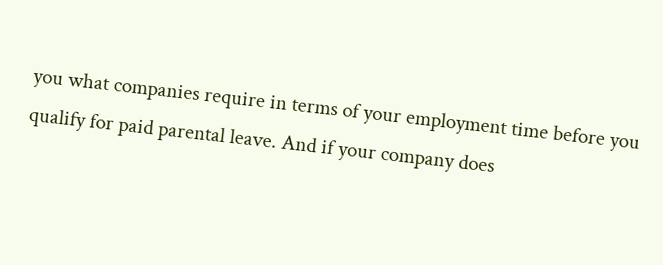you what companies require in terms of your employment time before you qualify for paid parental leave. And if your company does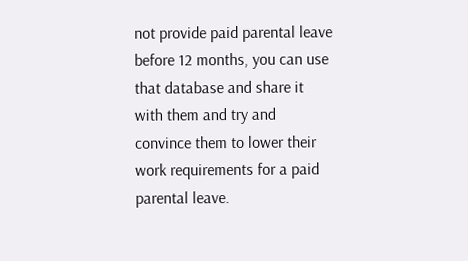not provide paid parental leave before 12 months, you can use that database and share it with them and try and convince them to lower their work requirements for a paid parental leave.